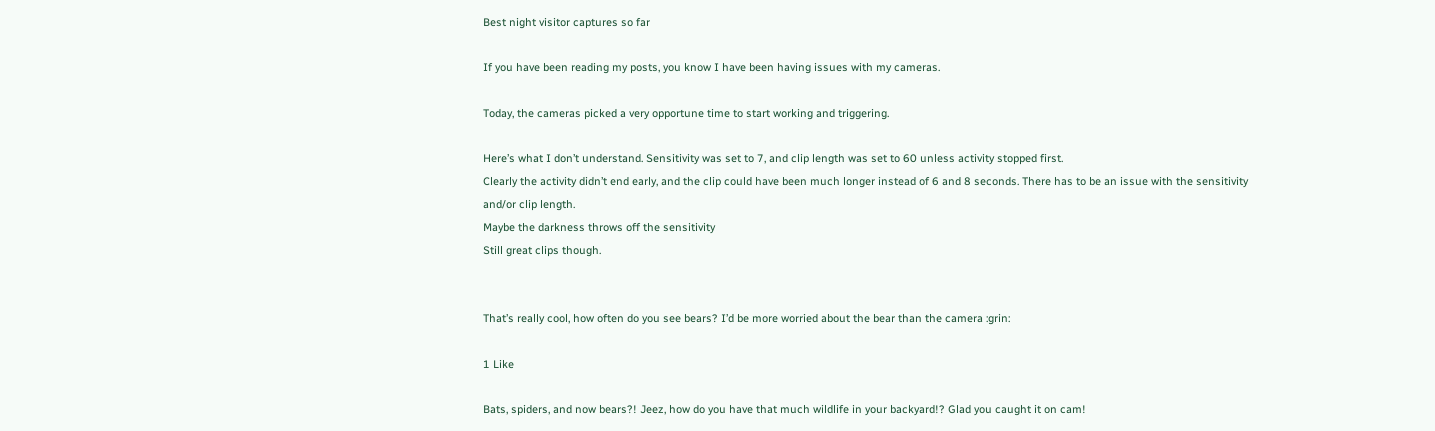Best night visitor captures so far

If you have been reading my posts, you know I have been having issues with my cameras.

Today, the cameras picked a very opportune time to start working and triggering.

Here’s what I don’t understand. Sensitivity was set to 7, and clip length was set to 60 unless activity stopped first.
Clearly the activity didn’t end early, and the clip could have been much longer instead of 6 and 8 seconds. There has to be an issue with the sensitivity and/or clip length.
Maybe the darkness throws off the sensitivity
Still great clips though.


That’s really cool, how often do you see bears? I’d be more worried about the bear than the camera :grin:

1 Like

Bats, spiders, and now bears?! Jeez, how do you have that much wildlife in your backyard!? Glad you caught it on cam!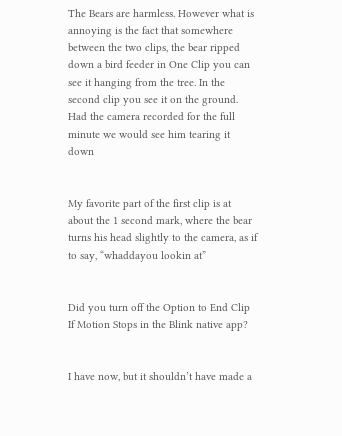The Bears are harmless. However what is annoying is the fact that somewhere between the two clips, the bear ripped down a bird feeder in One Clip you can see it hanging from the tree. In the second clip you see it on the ground. Had the camera recorded for the full minute we would see him tearing it down


My favorite part of the first clip is at about the 1 second mark, where the bear turns his head slightly to the camera, as if to say, “whaddayou lookin at”


Did you turn off the Option to End Clip If Motion Stops in the Blink native app?


I have now, but it shouldn’t have made a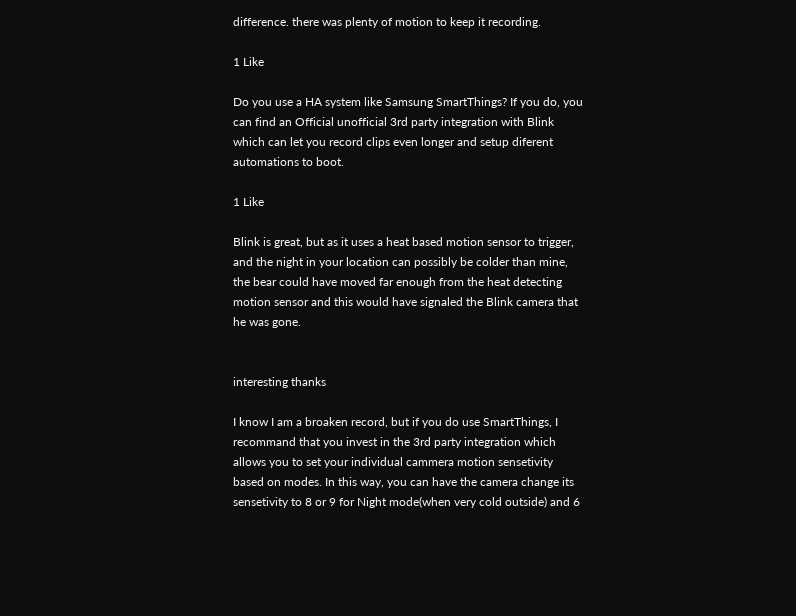difference. there was plenty of motion to keep it recording.

1 Like

Do you use a HA system like Samsung SmartThings? If you do, you can find an Official unofficial 3rd party integration with Blink which can let you record clips even longer and setup diferent automations to boot.

1 Like

Blink is great, but as it uses a heat based motion sensor to trigger, and the night in your location can possibly be colder than mine, the bear could have moved far enough from the heat detecting motion sensor and this would have signaled the Blink camera that he was gone.


interesting thanks

I know I am a broaken record, but if you do use SmartThings, I recommand that you invest in the 3rd party integration which allows you to set your individual cammera motion sensetivity based on modes. In this way, you can have the camera change its sensetivity to 8 or 9 for Night mode(when very cold outside) and 6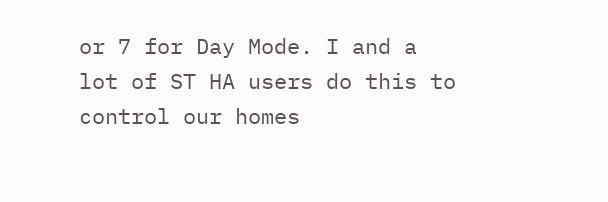or 7 for Day Mode. I and a lot of ST HA users do this to control our homes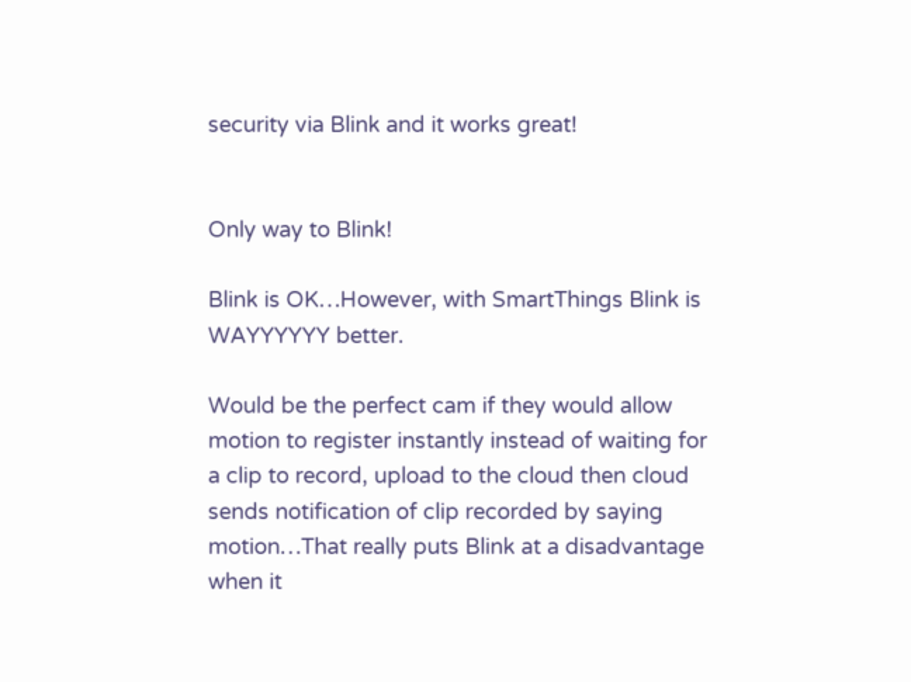security via Blink and it works great!


Only way to Blink!

Blink is OK…However, with SmartThings Blink is WAYYYYYY better.

Would be the perfect cam if they would allow motion to register instantly instead of waiting for a clip to record, upload to the cloud then cloud sends notification of clip recorded by saying motion…That really puts Blink at a disadvantage when it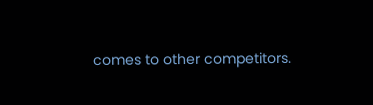comes to other competitors.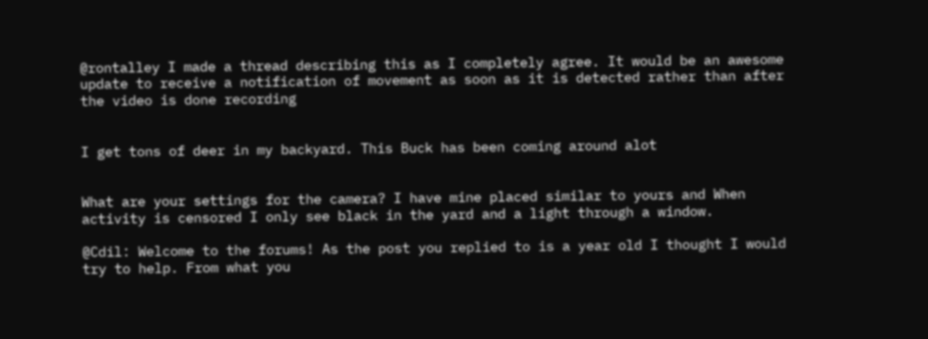@rontalley I made a thread describing this as I completely agree. It would be an awesome update to receive a notification of movement as soon as it is detected rather than after the video is done recording


I get tons of deer in my backyard. This Buck has been coming around alot


What are your settings for the camera? I have mine placed similar to yours and When activity is censored I only see black in the yard and a light through a window.

@Cdil: Welcome to the forums! As the post you replied to is a year old I thought I would try to help. From what you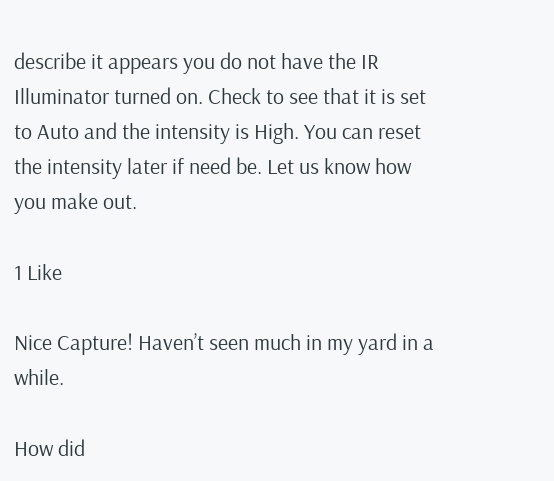describe it appears you do not have the IR Illuminator turned on. Check to see that it is set to Auto and the intensity is High. You can reset the intensity later if need be. Let us know how you make out.

1 Like

Nice Capture! Haven’t seen much in my yard in a while.

How did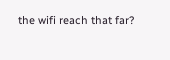the wifi reach that far?